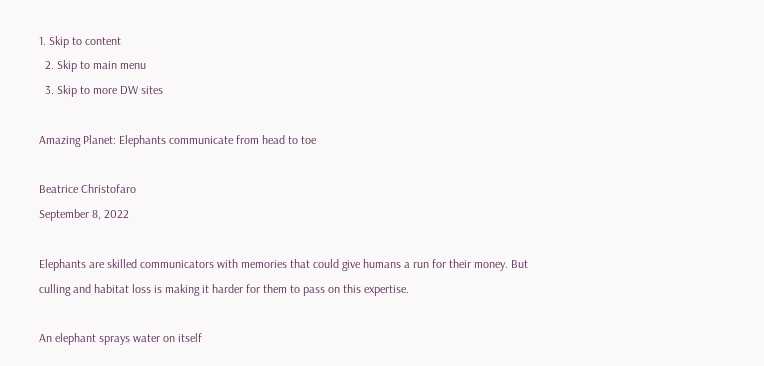1. Skip to content
  2. Skip to main menu
  3. Skip to more DW sites

Amazing Planet: Elephants communicate from head to toe

Beatrice Christofaro
September 8, 2022

Elephants are skilled communicators with memories that could give humans a run for their money. But culling and habitat loss is making it harder for them to pass on this expertise.

An elephant sprays water on itself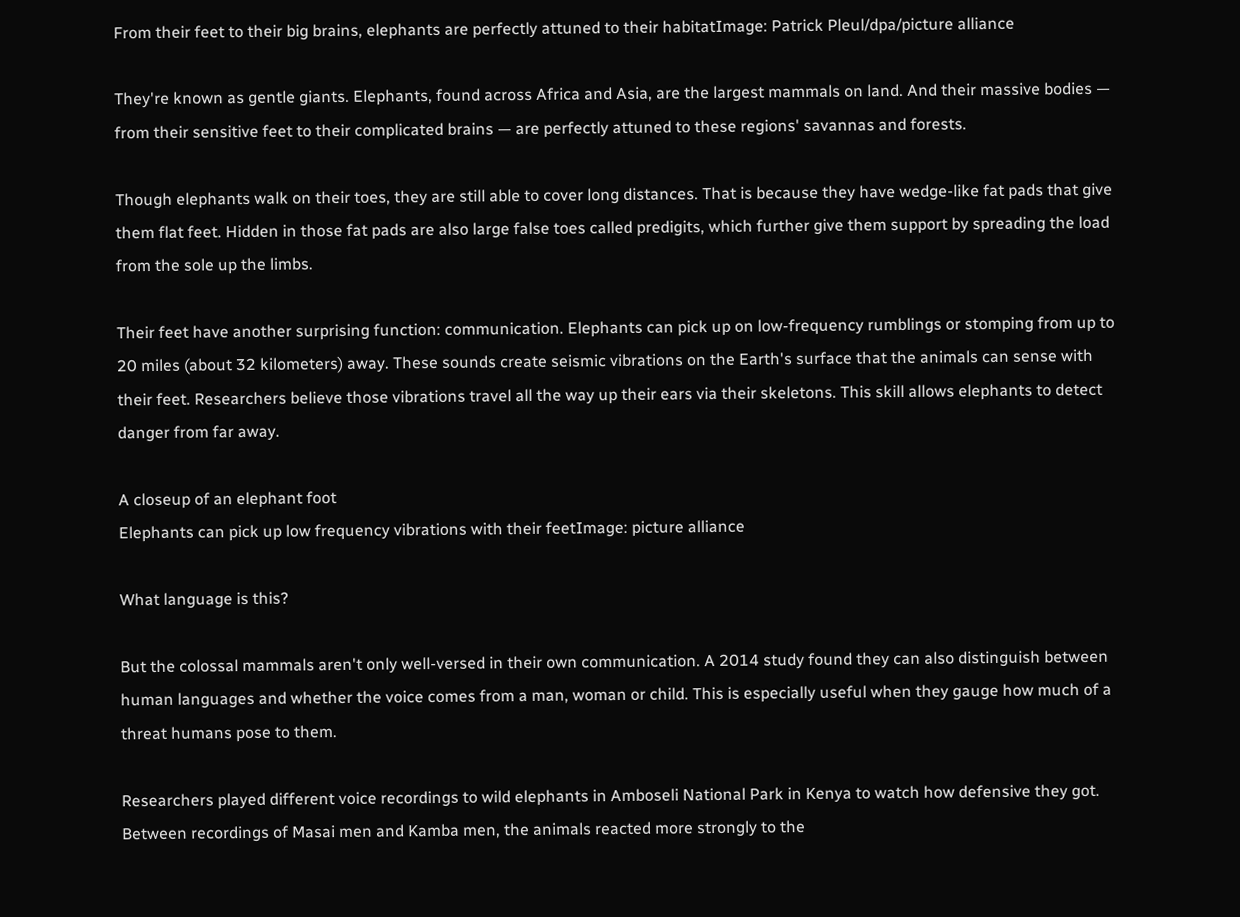From their feet to their big brains, elephants are perfectly attuned to their habitatImage: Patrick Pleul/dpa/picture alliance

They're known as gentle giants. Elephants, found across Africa and Asia, are the largest mammals on land. And their massive bodies — from their sensitive feet to their complicated brains — are perfectly attuned to these regions' savannas and forests.

Though elephants walk on their toes, they are still able to cover long distances. That is because they have wedge-like fat pads that give them flat feet. Hidden in those fat pads are also large false toes called predigits, which further give them support by spreading the load from the sole up the limbs.

Their feet have another surprising function: communication. Elephants can pick up on low-frequency rumblings or stomping from up to 20 miles (about 32 kilometers) away. These sounds create seismic vibrations on the Earth's surface that the animals can sense with their feet. Researchers believe those vibrations travel all the way up their ears via their skeletons. This skill allows elephants to detect danger from far away.

A closeup of an elephant foot
Elephants can pick up low frequency vibrations with their feetImage: picture alliance

What language is this?

But the colossal mammals aren't only well-versed in their own communication. A 2014 study found they can also distinguish between human languages and whether the voice comes from a man, woman or child. This is especially useful when they gauge how much of a threat humans pose to them.

Researchers played different voice recordings to wild elephants in Amboseli National Park in Kenya to watch how defensive they got. Between recordings of Masai men and Kamba men, the animals reacted more strongly to the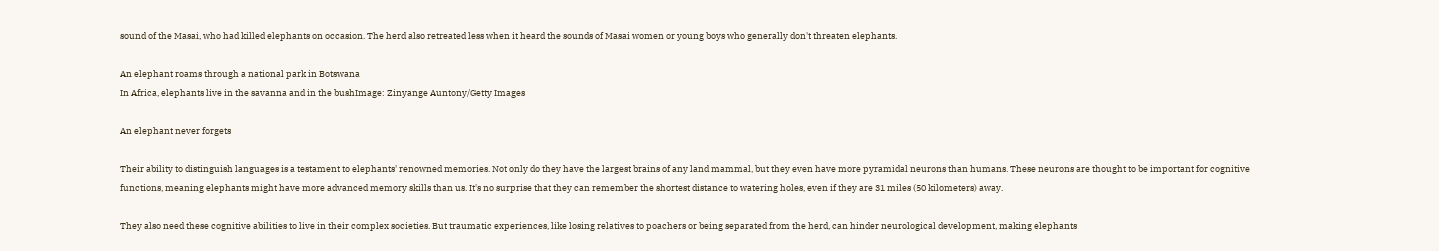sound of the Masai, who had killed elephants on occasion. The herd also retreated less when it heard the sounds of Masai women or young boys who generally don't threaten elephants.

An elephant roams through a national park in Botswana
In Africa, elephants live in the savanna and in the bushImage: Zinyange Auntony/Getty Images

An elephant never forgets

Their ability to distinguish languages is a testament to elephants' renowned memories. Not only do they have the largest brains of any land mammal, but they even have more pyramidal neurons than humans. These neurons are thought to be important for cognitive functions, meaning elephants might have more advanced memory skills than us. It's no surprise that they can remember the shortest distance to watering holes, even if they are 31 miles (50 kilometers) away.

They also need these cognitive abilities to live in their complex societies. But traumatic experiences, like losing relatives to poachers or being separated from the herd, can hinder neurological development, making elephants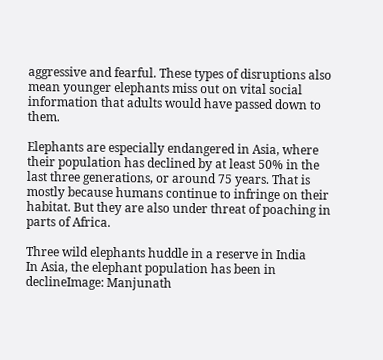aggressive and fearful. These types of disruptions also mean younger elephants miss out on vital social information that adults would have passed down to them.

Elephants are especially endangered in Asia, where their population has declined by at least 50% in the last three generations, or around 75 years. That is mostly because humans continue to infringe on their habitat. But they are also under threat of poaching in parts of Africa.

Three wild elephants huddle in a reserve in India
In Asia, the elephant population has been in declineImage: Manjunath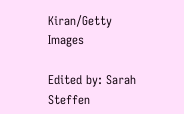Kiran/Getty Images

Edited by: Sarah Steffen